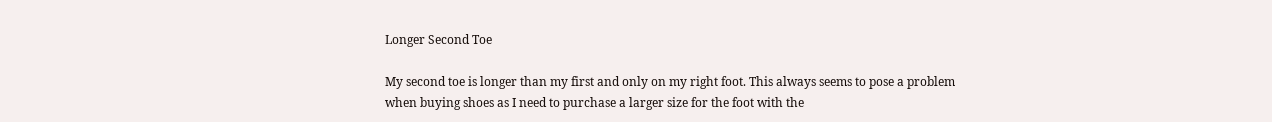Longer Second Toe

My second toe is longer than my first and only on my right foot. This always seems to pose a problem when buying shoes as I need to purchase a larger size for the foot with the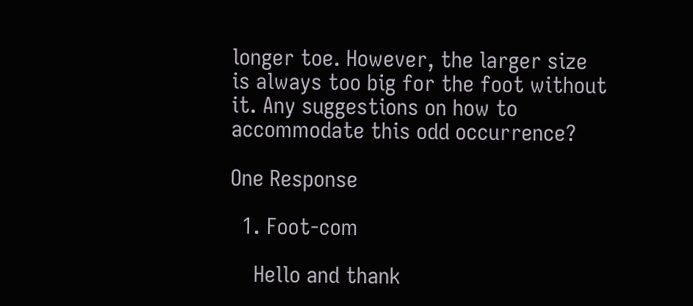longer toe. However, the larger size is always too big for the foot without it. Any suggestions on how to accommodate this odd occurrence?

One Response

  1. Foot-com

    Hello and thank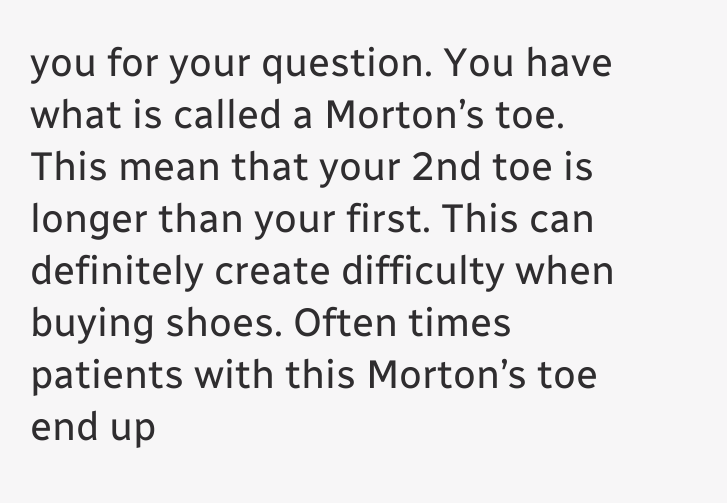you for your question. You have what is called a Morton’s toe. This mean that your 2nd toe is longer than your first. This can definitely create difficulty when buying shoes. Often times patients with this Morton’s toe end up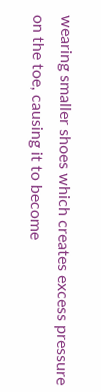wearing smaller shoes which creates excess pressure on the toe, causing it to become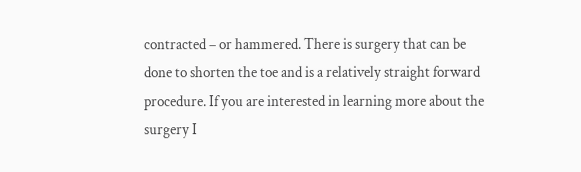contracted – or hammered. There is surgery that can be done to shorten the toe and is a relatively straight forward procedure. If you are interested in learning more about the surgery I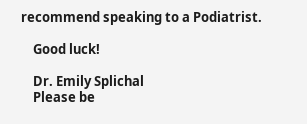recommend speaking to a Podiatrist.

    Good luck!

    Dr. Emily Splichal
    Please be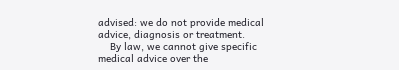advised: we do not provide medical advice, diagnosis or treatment.
    By law, we cannot give specific medical advice over the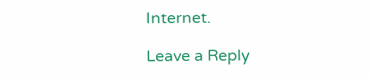Internet.

Leave a Reply